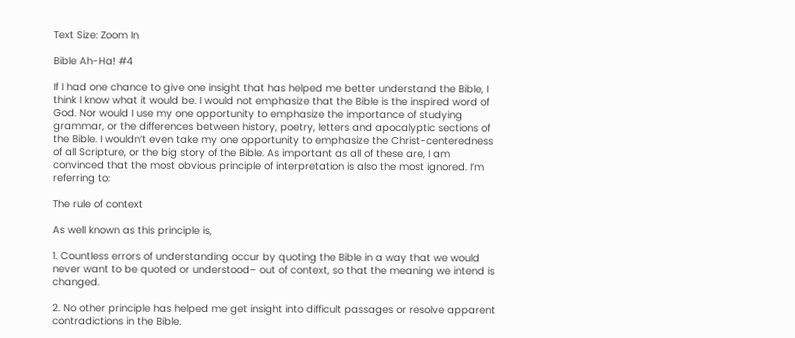Text Size: Zoom In

Bible Ah-Ha! #4

If I had one chance to give one insight that has helped me better understand the Bible, I think I know what it would be. I would not emphasize that the Bible is the inspired word of God. Nor would I use my one opportunity to emphasize the importance of studying grammar, or the differences between history, poetry, letters and apocalyptic sections of the Bible. I wouldn’t even take my one opportunity to emphasize the Christ-centeredness of all Scripture, or the big story of the Bible. As important as all of these are, I am convinced that the most obvious principle of interpretation is also the most ignored. I’m referring to:

The rule of context

As well known as this principle is,

1. Countless errors of understanding occur by quoting the Bible in a way that we would never want to be quoted or understood– out of context, so that the meaning we intend is changed.

2. No other principle has helped me get insight into difficult passages or resolve apparent contradictions in the Bible.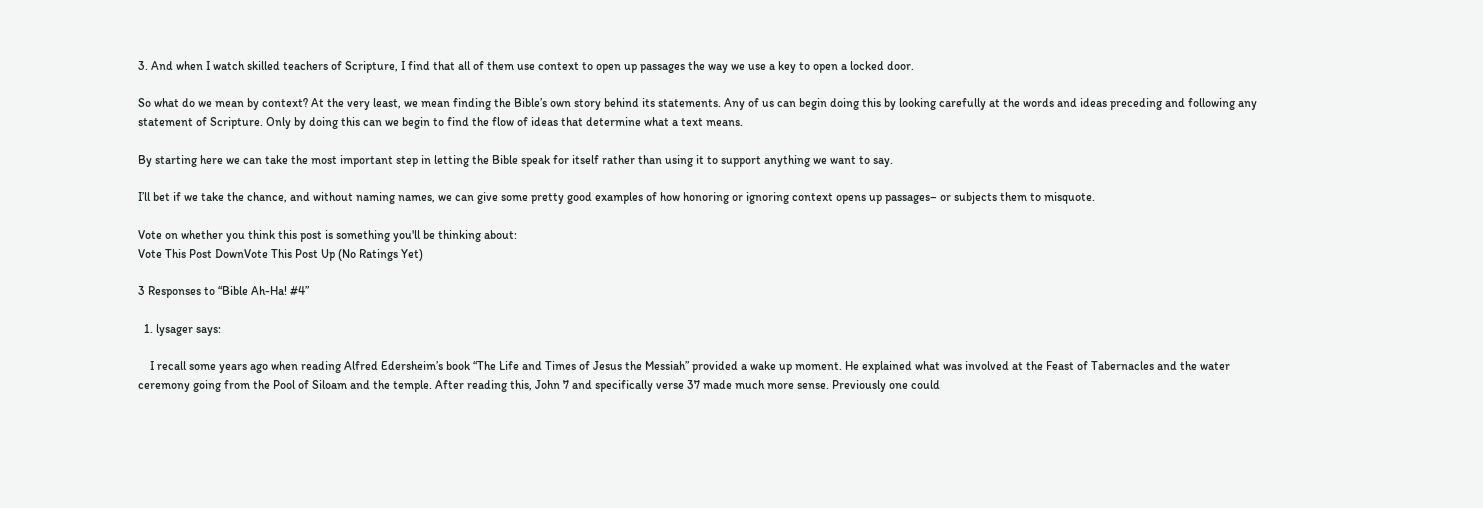3. And when I watch skilled teachers of Scripture, I find that all of them use context to open up passages the way we use a key to open a locked door.

So what do we mean by context? At the very least, we mean finding the Bible’s own story behind its statements. Any of us can begin doing this by looking carefully at the words and ideas preceding and following any statement of Scripture. Only by doing this can we begin to find the flow of ideas that determine what a text means.

By starting here we can take the most important step in letting the Bible speak for itself rather than using it to support anything we want to say.

I’ll bet if we take the chance, and without naming names, we can give some pretty good examples of how honoring or ignoring context opens up passages– or subjects them to misquote.

Vote on whether you think this post is something you'll be thinking about:
Vote This Post DownVote This Post Up (No Ratings Yet)

3 Responses to “Bible Ah-Ha! #4”

  1. lysager says:

    I recall some years ago when reading Alfred Edersheim’s book “The Life and Times of Jesus the Messiah” provided a wake up moment. He explained what was involved at the Feast of Tabernacles and the water ceremony going from the Pool of Siloam and the temple. After reading this, John 7 and specifically verse 37 made much more sense. Previously one could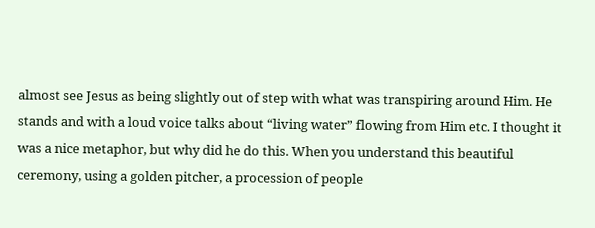almost see Jesus as being slightly out of step with what was transpiring around Him. He stands and with a loud voice talks about “living water” flowing from Him etc. I thought it was a nice metaphor, but why did he do this. When you understand this beautiful ceremony, using a golden pitcher, a procession of people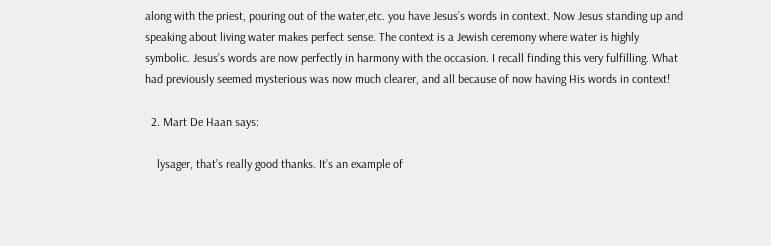along with the priest, pouring out of the water,etc. you have Jesus’s words in context. Now Jesus standing up and speaking about living water makes perfect sense. The context is a Jewish ceremony where water is highly symbolic. Jesus’s words are now perfectly in harmony with the occasion. I recall finding this very fulfilling. What had previously seemed mysterious was now much clearer, and all because of now having His words in context!

  2. Mart De Haan says:

    lysager, that’s really good thanks. It’s an example of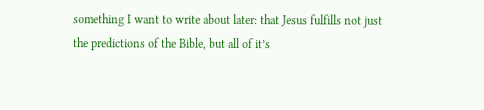something I want to write about later: that Jesus fulfills not just the predictions of the Bible, but all of it’s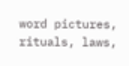word pictures, rituals, laws,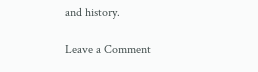and history.

Leave a Comment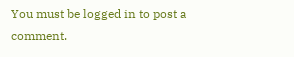You must be logged in to post a comment.